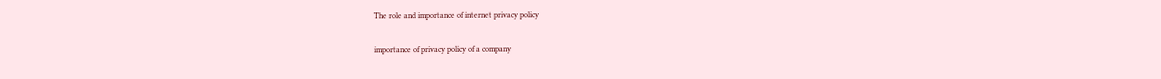The role and importance of internet privacy policy

importance of privacy policy of a company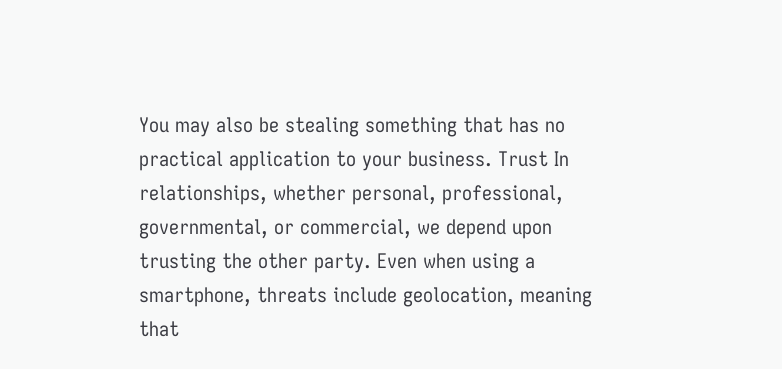You may also be stealing something that has no practical application to your business. Trust In relationships, whether personal, professional, governmental, or commercial, we depend upon trusting the other party. Even when using a smartphone, threats include geolocation, meaning that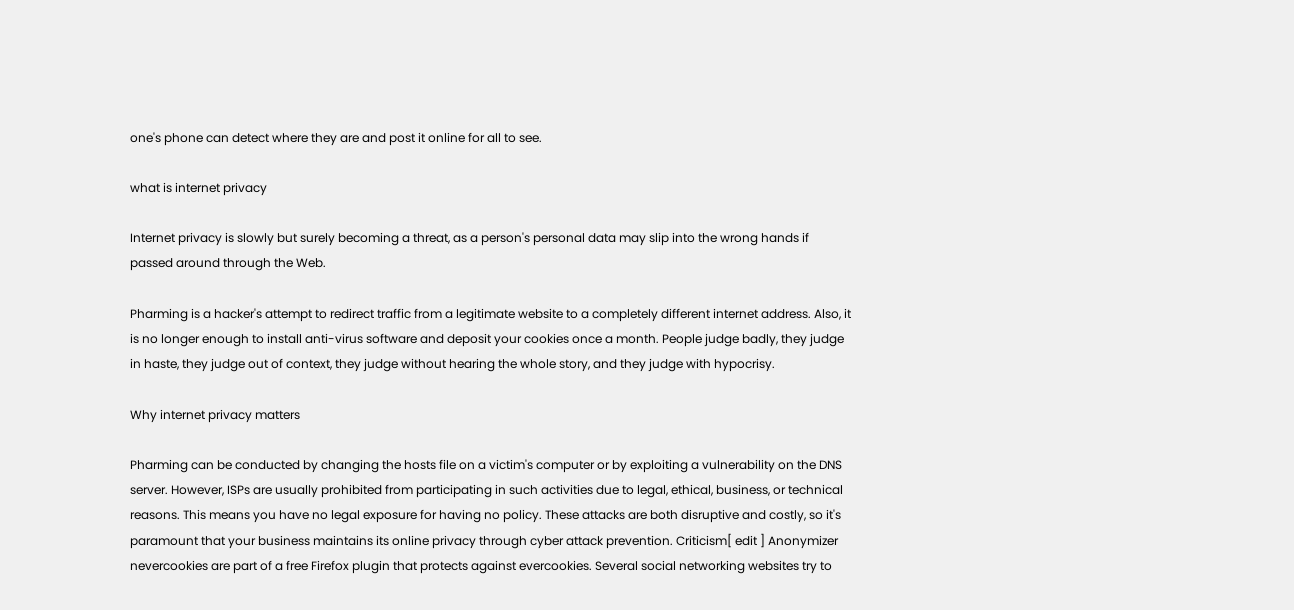one's phone can detect where they are and post it online for all to see.

what is internet privacy

Internet privacy is slowly but surely becoming a threat, as a person's personal data may slip into the wrong hands if passed around through the Web.

Pharming is a hacker's attempt to redirect traffic from a legitimate website to a completely different internet address. Also, it is no longer enough to install anti-virus software and deposit your cookies once a month. People judge badly, they judge in haste, they judge out of context, they judge without hearing the whole story, and they judge with hypocrisy.

Why internet privacy matters

Pharming can be conducted by changing the hosts file on a victim's computer or by exploiting a vulnerability on the DNS server. However, ISPs are usually prohibited from participating in such activities due to legal, ethical, business, or technical reasons. This means you have no legal exposure for having no policy. These attacks are both disruptive and costly, so it's paramount that your business maintains its online privacy through cyber attack prevention. Criticism[ edit ] Anonymizer nevercookies are part of a free Firefox plugin that protects against evercookies. Several social networking websites try to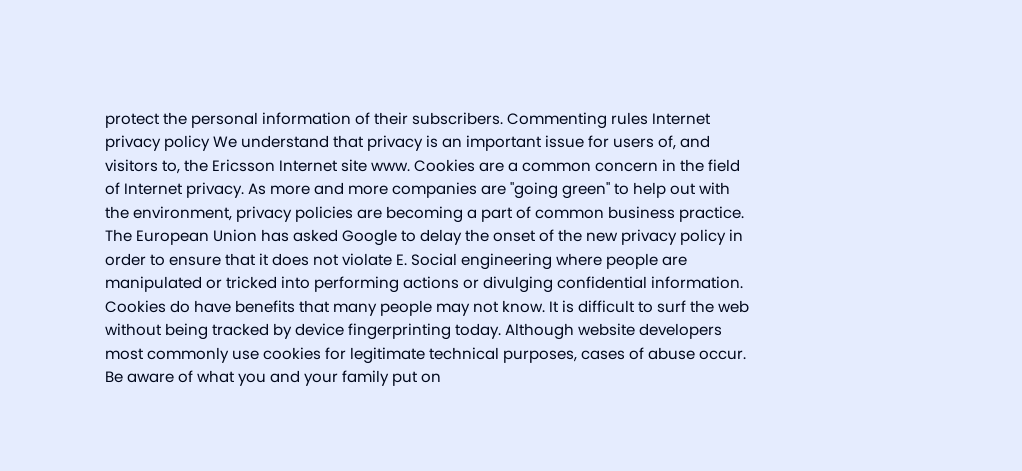protect the personal information of their subscribers. Commenting rules Internet privacy policy We understand that privacy is an important issue for users of, and visitors to, the Ericsson Internet site www. Cookies are a common concern in the field of Internet privacy. As more and more companies are "going green" to help out with the environment, privacy policies are becoming a part of common business practice. The European Union has asked Google to delay the onset of the new privacy policy in order to ensure that it does not violate E. Social engineering where people are manipulated or tricked into performing actions or divulging confidential information. Cookies do have benefits that many people may not know. It is difficult to surf the web without being tracked by device fingerprinting today. Although website developers most commonly use cookies for legitimate technical purposes, cases of abuse occur. Be aware of what you and your family put on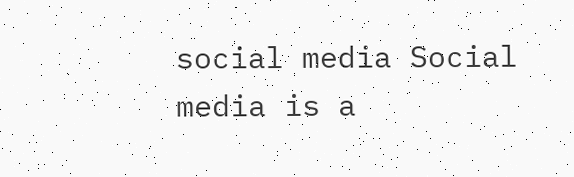social media Social media is a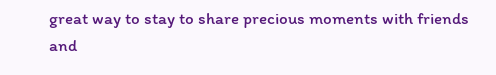great way to stay to share precious moments with friends and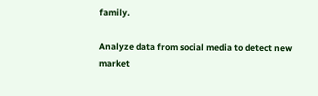family.

Analyze data from social media to detect new market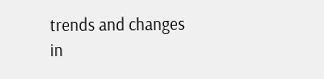trends and changes in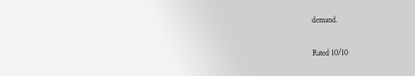demand.

Rated 10/10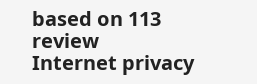based on 113 review
Internet privacy